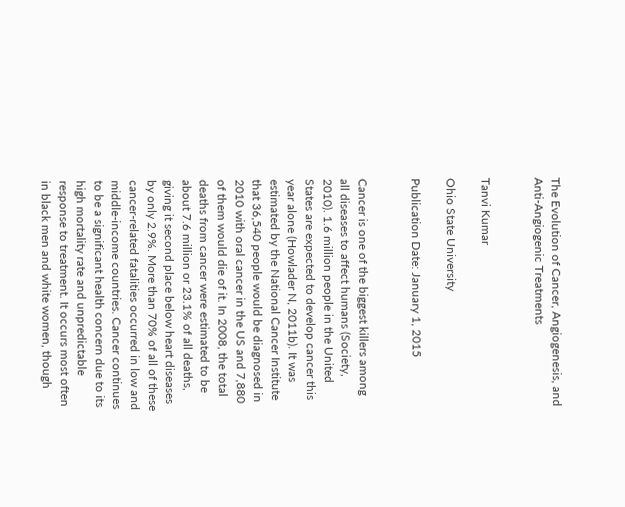The Evolution of Cancer, Angiogenesis, and Anti-Angiogenic Treatments


Tanvi Kumar

Ohio State University

Publication Date: January 1, 2015


Cancer is one of the biggest killers among all diseases to affect humans (Society, 2010). 1.6 million people in the United States are expected to develop cancer this year alone (Howlader N, 2011b). It was estimated by the National Cancer Institute that 36,540 people would be diagnosed in 2010 with oral cancer in the US and 7,880 of them would die of it. In 2008, the total deaths from cancer were estimated to be about 7.6 million or 23.1% of all deaths, giving it second place below heart diseases by only 2.9%. More than 70% of all of these cancer-related fatalities occurred in low and middle-income countries. Cancer continues to be a significant health concern due to its high mortality rate and unpredictable response to treatment. It occurs most often in black men and white women, though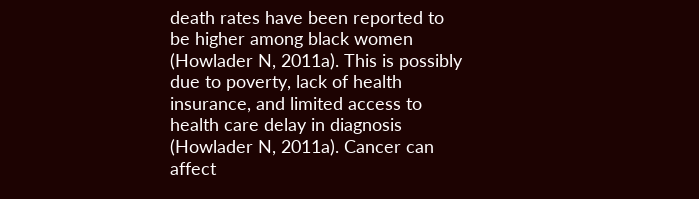death rates have been reported to be higher among black women (Howlader N, 2011a). This is possibly due to poverty, lack of health insurance, and limited access to health care delay in diagnosis (Howlader N, 2011a). Cancer can affect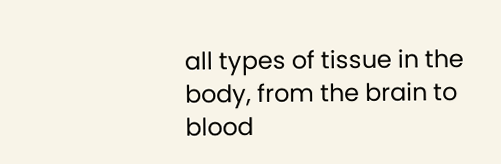all types of tissue in the body, from the brain to blood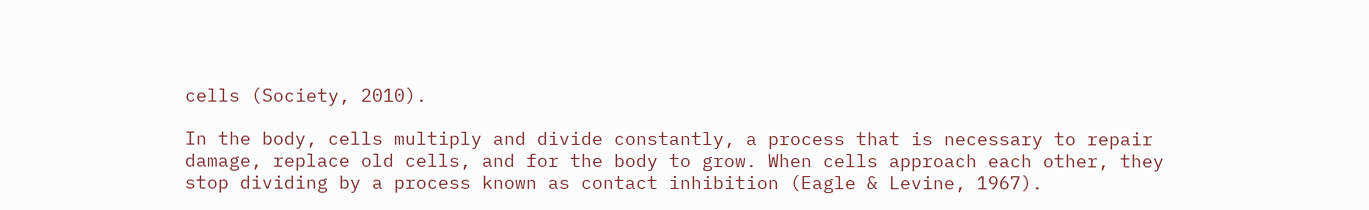cells (Society, 2010).

In the body, cells multiply and divide constantly, a process that is necessary to repair damage, replace old cells, and for the body to grow. When cells approach each other, they stop dividing by a process known as contact inhibition (Eagle & Levine, 1967).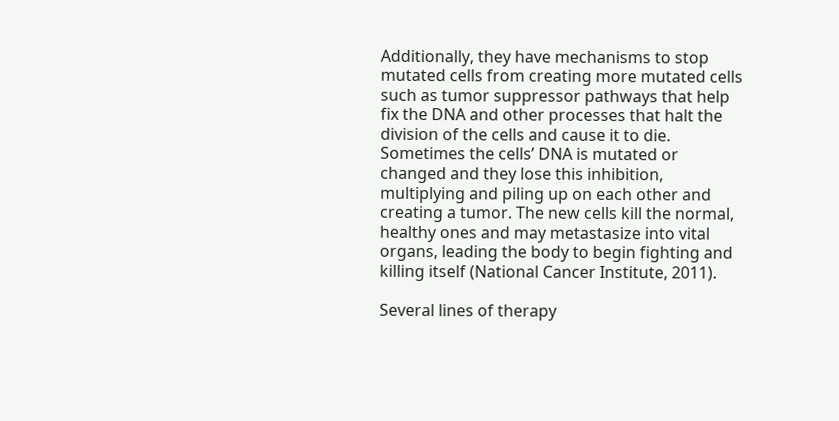Additionally, they have mechanisms to stop mutated cells from creating more mutated cells such as tumor suppressor pathways that help fix the DNA and other processes that halt the division of the cells and cause it to die. Sometimes the cells’ DNA is mutated or changed and they lose this inhibition, multiplying and piling up on each other and creating a tumor. The new cells kill the normal, healthy ones and may metastasize into vital organs, leading the body to begin fighting and killing itself (National Cancer Institute, 2011).

Several lines of therapy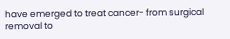have emerged to treat cancer- from surgical removal to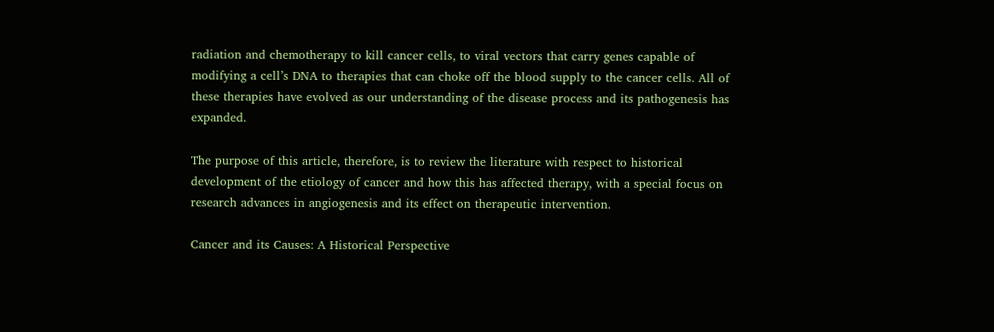radiation and chemotherapy to kill cancer cells, to viral vectors that carry genes capable of modifying a cell’s DNA to therapies that can choke off the blood supply to the cancer cells. All of these therapies have evolved as our understanding of the disease process and its pathogenesis has expanded.

The purpose of this article, therefore, is to review the literature with respect to historical development of the etiology of cancer and how this has affected therapy, with a special focus on research advances in angiogenesis and its effect on therapeutic intervention.

Cancer and its Causes: A Historical Perspective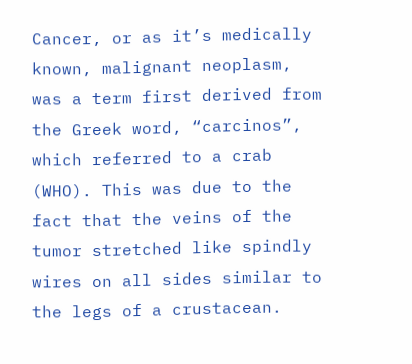Cancer, or as it’s medically known, malignant neoplasm, was a term first derived from the Greek word, “carcinos”, which referred to a crab (WHO). This was due to the fact that the veins of the tumor stretched like spindly wires on all sides similar to the legs of a crustacean.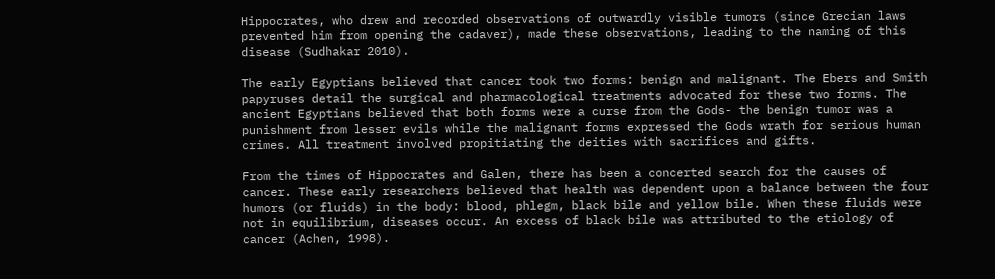Hippocrates, who drew and recorded observations of outwardly visible tumors (since Grecian laws prevented him from opening the cadaver), made these observations, leading to the naming of this disease (Sudhakar 2010).

The early Egyptians believed that cancer took two forms: benign and malignant. The Ebers and Smith papyruses detail the surgical and pharmacological treatments advocated for these two forms. The ancient Egyptians believed that both forms were a curse from the Gods- the benign tumor was a punishment from lesser evils while the malignant forms expressed the Gods wrath for serious human crimes. All treatment involved propitiating the deities with sacrifices and gifts.

From the times of Hippocrates and Galen, there has been a concerted search for the causes of cancer. These early researchers believed that health was dependent upon a balance between the four humors (or fluids) in the body: blood, phlegm, black bile and yellow bile. When these fluids were not in equilibrium, diseases occur. An excess of black bile was attributed to the etiology of cancer (Achen, 1998).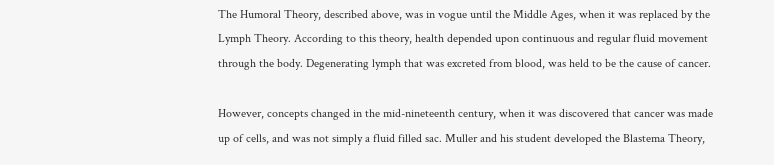The Humoral Theory, described above, was in vogue until the Middle Ages, when it was replaced by the Lymph Theory. According to this theory, health depended upon continuous and regular fluid movement through the body. Degenerating lymph that was excreted from blood, was held to be the cause of cancer.

However, concepts changed in the mid-nineteenth century, when it was discovered that cancer was made up of cells, and was not simply a fluid filled sac. Muller and his student developed the Blastema Theory,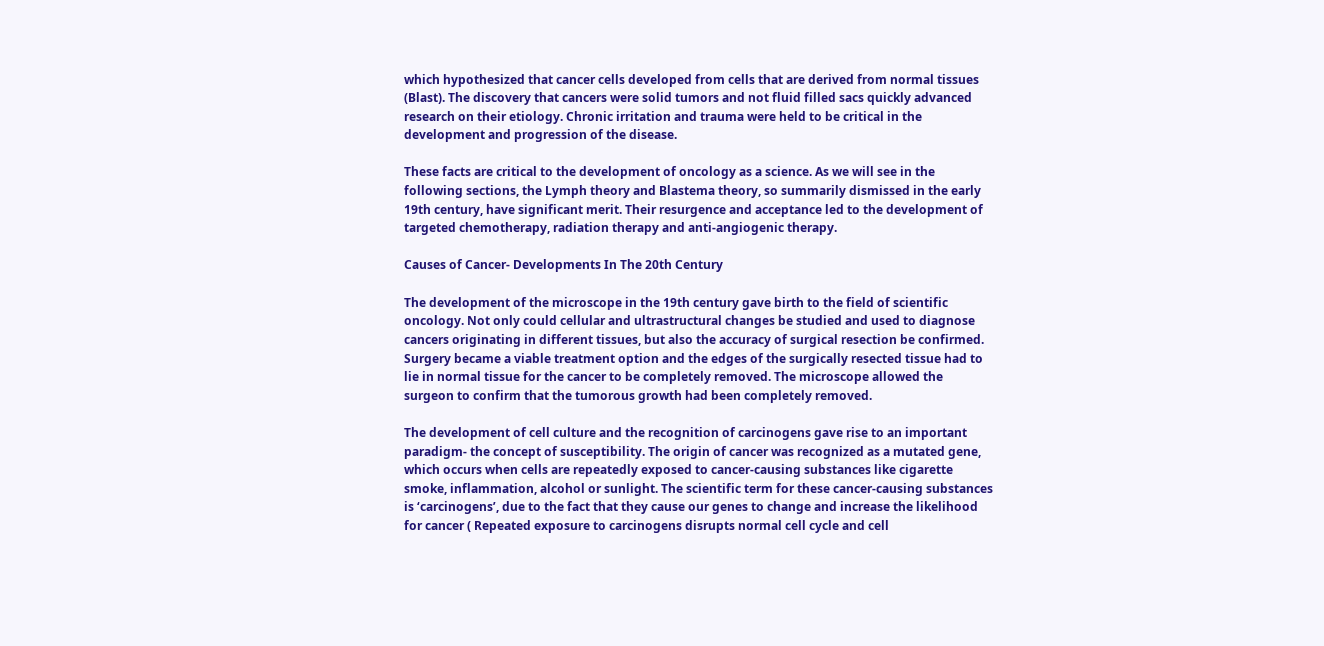which hypothesized that cancer cells developed from cells that are derived from normal tissues (Blast). The discovery that cancers were solid tumors and not fluid filled sacs quickly advanced research on their etiology. Chronic irritation and trauma were held to be critical in the development and progression of the disease.

These facts are critical to the development of oncology as a science. As we will see in the following sections, the Lymph theory and Blastema theory, so summarily dismissed in the early 19th century, have significant merit. Their resurgence and acceptance led to the development of targeted chemotherapy, radiation therapy and anti-angiogenic therapy.

Causes of Cancer- Developments In The 20th Century

The development of the microscope in the 19th century gave birth to the field of scientific oncology. Not only could cellular and ultrastructural changes be studied and used to diagnose cancers originating in different tissues, but also the accuracy of surgical resection be confirmed. Surgery became a viable treatment option and the edges of the surgically resected tissue had to lie in normal tissue for the cancer to be completely removed. The microscope allowed the surgeon to confirm that the tumorous growth had been completely removed.

The development of cell culture and the recognition of carcinogens gave rise to an important paradigm- the concept of susceptibility. The origin of cancer was recognized as a mutated gene, which occurs when cells are repeatedly exposed to cancer-causing substances like cigarette smoke, inflammation, alcohol or sunlight. The scientific term for these cancer-causing substances is ‘carcinogens’, due to the fact that they cause our genes to change and increase the likelihood for cancer ( Repeated exposure to carcinogens disrupts normal cell cycle and cell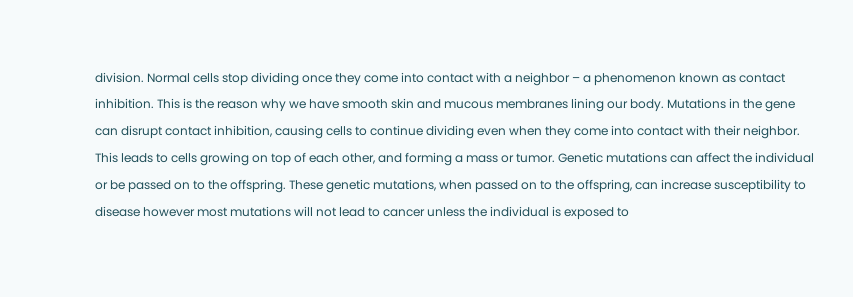division. Normal cells stop dividing once they come into contact with a neighbor – a phenomenon known as contact inhibition. This is the reason why we have smooth skin and mucous membranes lining our body. Mutations in the gene can disrupt contact inhibition, causing cells to continue dividing even when they come into contact with their neighbor. This leads to cells growing on top of each other, and forming a mass or tumor. Genetic mutations can affect the individual or be passed on to the offspring. These genetic mutations, when passed on to the offspring, can increase susceptibility to disease however most mutations will not lead to cancer unless the individual is exposed to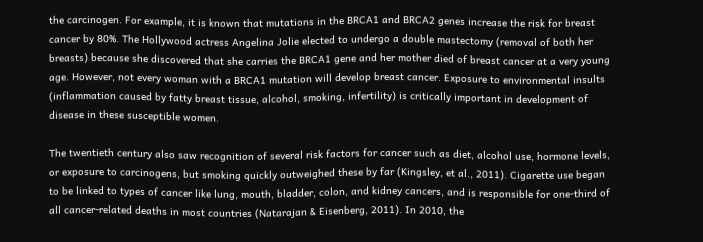the carcinogen. For example, it is known that mutations in the BRCA1 and BRCA2 genes increase the risk for breast cancer by 80%. The Hollywood actress Angelina Jolie elected to undergo a double mastectomy (removal of both her breasts) because she discovered that she carries the BRCA1 gene and her mother died of breast cancer at a very young age. However, not every woman with a BRCA1 mutation will develop breast cancer. Exposure to environmental insults (inflammation caused by fatty breast tissue, alcohol, smoking, infertility) is critically important in development of disease in these susceptible women.

The twentieth century also saw recognition of several risk factors for cancer such as diet, alcohol use, hormone levels, or exposure to carcinogens, but smoking quickly outweighed these by far (Kingsley, et al., 2011). Cigarette use began to be linked to types of cancer like lung, mouth, bladder, colon, and kidney cancers, and is responsible for one-third of all cancer-related deaths in most countries (Natarajan & Eisenberg, 2011). In 2010, the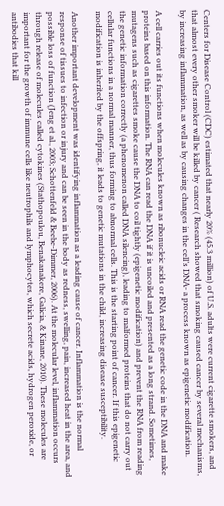Centers for Disease Control (CDC) estimated that nearly 20% (45.3 million) of U.S. adults were current cigarette smokers, and that almost every other smoker will be killed by cancer ( Research showed that smoking caused cancer by several mechanisms, by increasing inflammation, as well as by causing changes in the cell’s DNA- a process known as epigenetic modification.

A cell carries out its functions when molecules known as ribonucleic acids or RNA read the genetic code in the DNA and make proteins based on this information. The RNA can read the DNA if it is uncoiled and presented as a long strand. Sometimes, mutagens such as cigarettes smoke cause the DNA to coil tightly (epigenetic modification) and prevent the RNA from reading the genetic information correctly (a phenomenon called DNA silencing), leading to malformed proteins that do not carry out cellular functions in a normal manner, thus forming to abnormal cells. This is the starting point of cancer. If this epigenetic modification is inherited by the offspring, it leads to genetic mutations in the child, increasing disease susceptibility.

Another important development was identifying inflammation as a leading cause of cancer. Inflammation is the normal response of tissues to infection or injury and can be seen in the body as redness, swelling, pain, increased heat in the area, and possible loss of function (Jeng et al., 2003; Schottenfeld & Beebe-Dimmer, 2006). At the molecular level, inflammation occurs through release of molecules called cytokines (Stathopoulou, Benakanakere, Galicia, & Kinane, 2010). These molecules are important for the growth of immune cells like neutrophils and lymphocytes, which secrete acids, hydrogen peroxide, or antibodies that kill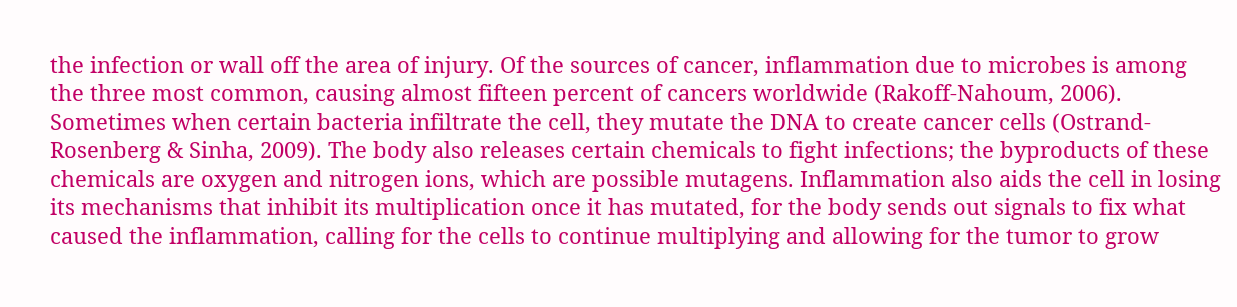the infection or wall off the area of injury. Of the sources of cancer, inflammation due to microbes is among the three most common, causing almost fifteen percent of cancers worldwide (Rakoff-Nahoum, 2006). Sometimes when certain bacteria infiltrate the cell, they mutate the DNA to create cancer cells (Ostrand-Rosenberg & Sinha, 2009). The body also releases certain chemicals to fight infections; the byproducts of these chemicals are oxygen and nitrogen ions, which are possible mutagens. Inflammation also aids the cell in losing its mechanisms that inhibit its multiplication once it has mutated, for the body sends out signals to fix what caused the inflammation, calling for the cells to continue multiplying and allowing for the tumor to grow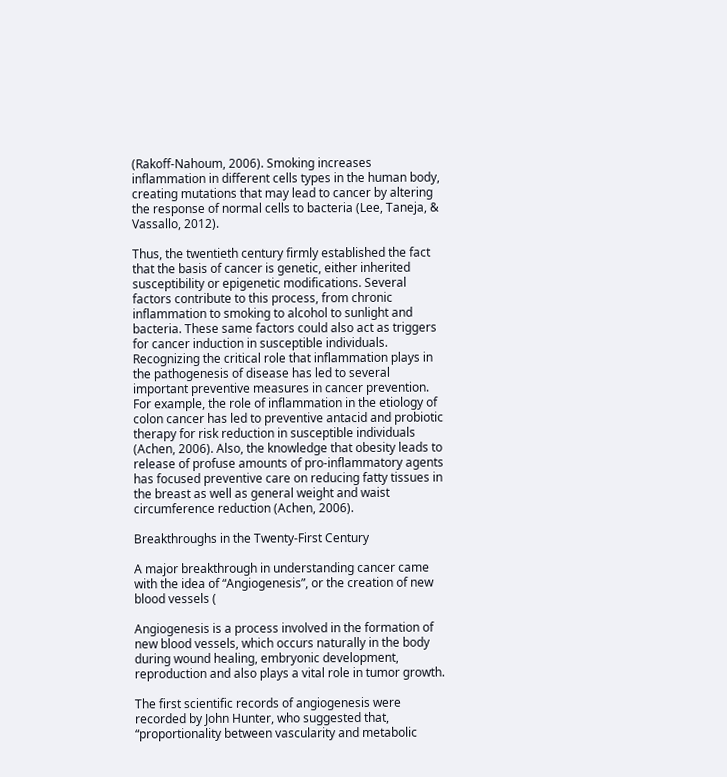(Rakoff-Nahoum, 2006). Smoking increases inflammation in different cells types in the human body, creating mutations that may lead to cancer by altering the response of normal cells to bacteria (Lee, Taneja, & Vassallo, 2012).

Thus, the twentieth century firmly established the fact that the basis of cancer is genetic, either inherited susceptibility or epigenetic modifications. Several factors contribute to this process, from chronic inflammation to smoking to alcohol to sunlight and bacteria. These same factors could also act as triggers for cancer induction in susceptible individuals. Recognizing the critical role that inflammation plays in the pathogenesis of disease has led to several important preventive measures in cancer prevention. For example, the role of inflammation in the etiology of colon cancer has led to preventive antacid and probiotic therapy for risk reduction in susceptible individuals (Achen, 2006). Also, the knowledge that obesity leads to release of profuse amounts of pro-inflammatory agents has focused preventive care on reducing fatty tissues in the breast as well as general weight and waist circumference reduction (Achen, 2006).

Breakthroughs in the Twenty-First Century

A major breakthrough in understanding cancer came with the idea of “Angiogenesis”, or the creation of new blood vessels (

Angiogenesis is a process involved in the formation of new blood vessels, which occurs naturally in the body during wound healing, embryonic development, reproduction and also plays a vital role in tumor growth.

The first scientific records of angiogenesis were recorded by John Hunter, who suggested that, “proportionality between vascularity and metabolic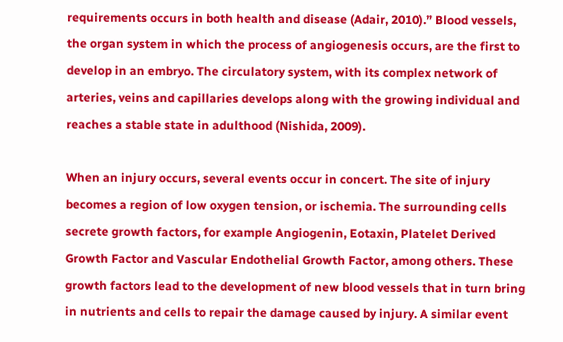requirements occurs in both health and disease (Adair, 2010).” Blood vessels, the organ system in which the process of angiogenesis occurs, are the first to develop in an embryo. The circulatory system, with its complex network of arteries, veins and capillaries develops along with the growing individual and reaches a stable state in adulthood (Nishida, 2009).

When an injury occurs, several events occur in concert. The site of injury becomes a region of low oxygen tension, or ischemia. The surrounding cells secrete growth factors, for example Angiogenin, Eotaxin, Platelet Derived Growth Factor and Vascular Endothelial Growth Factor, among others. These growth factors lead to the development of new blood vessels that in turn bring in nutrients and cells to repair the damage caused by injury. A similar event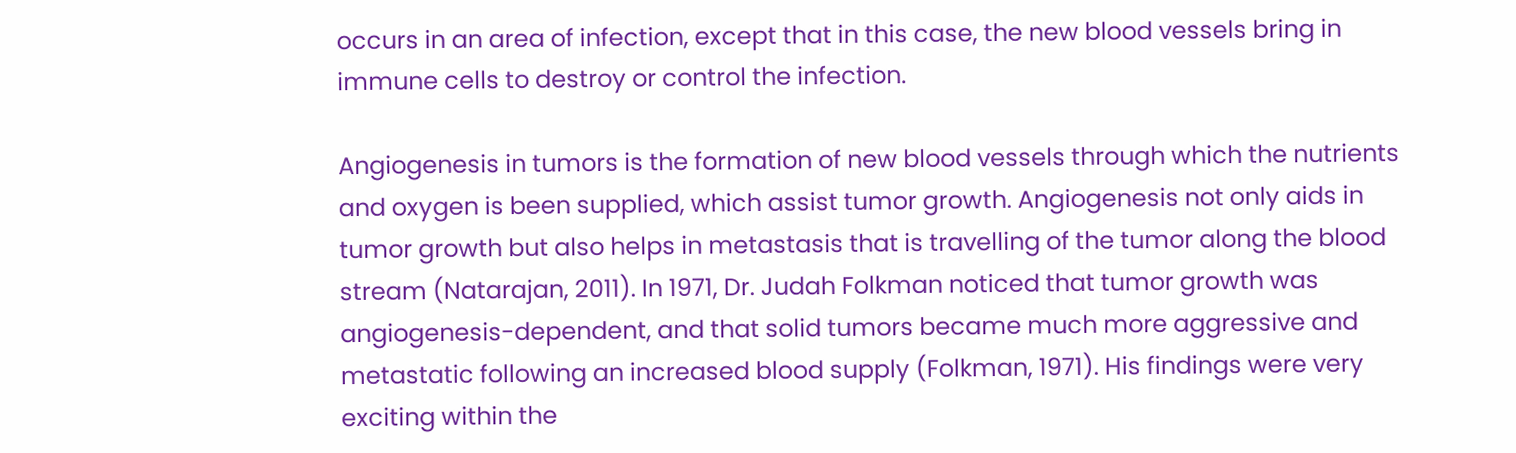occurs in an area of infection, except that in this case, the new blood vessels bring in immune cells to destroy or control the infection.

Angiogenesis in tumors is the formation of new blood vessels through which the nutrients and oxygen is been supplied, which assist tumor growth. Angiogenesis not only aids in tumor growth but also helps in metastasis that is travelling of the tumor along the blood stream (Natarajan, 2011). In 1971, Dr. Judah Folkman noticed that tumor growth was angiogenesis-dependent, and that solid tumors became much more aggressive and metastatic following an increased blood supply (Folkman, 1971). His findings were very exciting within the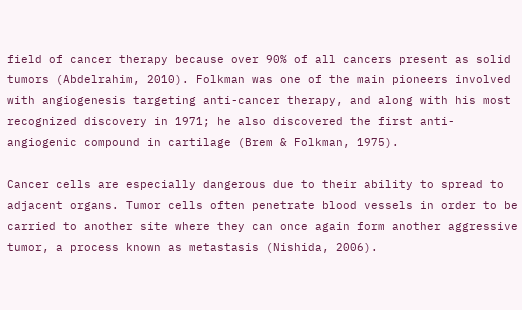field of cancer therapy because over 90% of all cancers present as solid tumors (Abdelrahim, 2010). Folkman was one of the main pioneers involved with angiogenesis targeting anti-cancer therapy, and along with his most recognized discovery in 1971; he also discovered the first anti-angiogenic compound in cartilage (Brem & Folkman, 1975).

Cancer cells are especially dangerous due to their ability to spread to adjacent organs. Tumor cells often penetrate blood vessels in order to be carried to another site where they can once again form another aggressive tumor, a process known as metastasis (Nishida, 2006).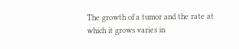The growth of a tumor and the rate at which it grows varies in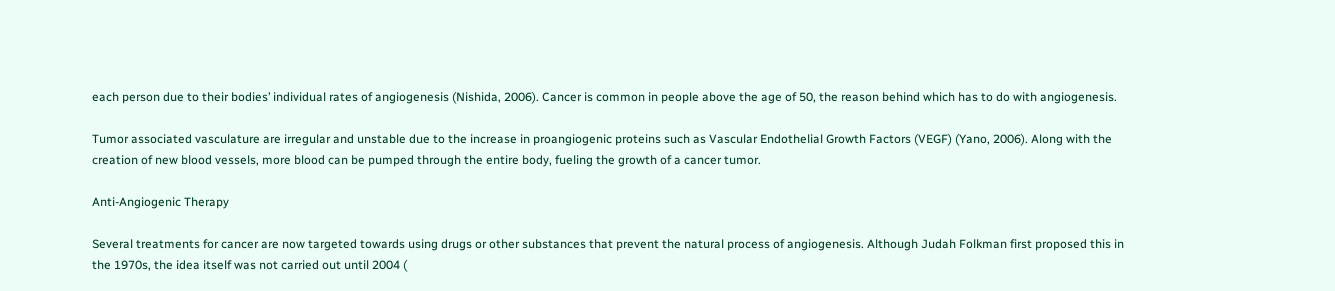each person due to their bodies’ individual rates of angiogenesis (Nishida, 2006). Cancer is common in people above the age of 50, the reason behind which has to do with angiogenesis.

Tumor associated vasculature are irregular and unstable due to the increase in proangiogenic proteins such as Vascular Endothelial Growth Factors (VEGF) (Yano, 2006). Along with the creation of new blood vessels, more blood can be pumped through the entire body, fueling the growth of a cancer tumor.

Anti-Angiogenic Therapy

Several treatments for cancer are now targeted towards using drugs or other substances that prevent the natural process of angiogenesis. Although Judah Folkman first proposed this in the 1970s, the idea itself was not carried out until 2004 (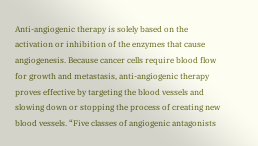Anti-angiogenic therapy is solely based on the activation or inhibition of the enzymes that cause angiogenesis. Because cancer cells require blood flow for growth and metastasis, anti-angiogenic therapy proves effective by targeting the blood vessels and slowing down or stopping the process of creating new blood vessels. “Five classes of angiogenic antagonists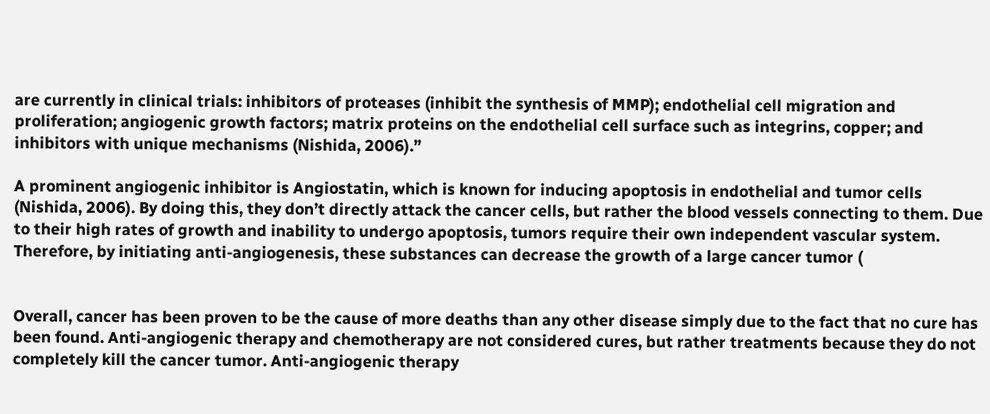are currently in clinical trials: inhibitors of proteases (inhibit the synthesis of MMP); endothelial cell migration and proliferation; angiogenic growth factors; matrix proteins on the endothelial cell surface such as integrins, copper; and inhibitors with unique mechanisms (Nishida, 2006).”

A prominent angiogenic inhibitor is Angiostatin, which is known for inducing apoptosis in endothelial and tumor cells (Nishida, 2006). By doing this, they don’t directly attack the cancer cells, but rather the blood vessels connecting to them. Due to their high rates of growth and inability to undergo apoptosis, tumors require their own independent vascular system. Therefore, by initiating anti-angiogenesis, these substances can decrease the growth of a large cancer tumor (


Overall, cancer has been proven to be the cause of more deaths than any other disease simply due to the fact that no cure has been found. Anti-angiogenic therapy and chemotherapy are not considered cures, but rather treatments because they do not completely kill the cancer tumor. Anti-angiogenic therapy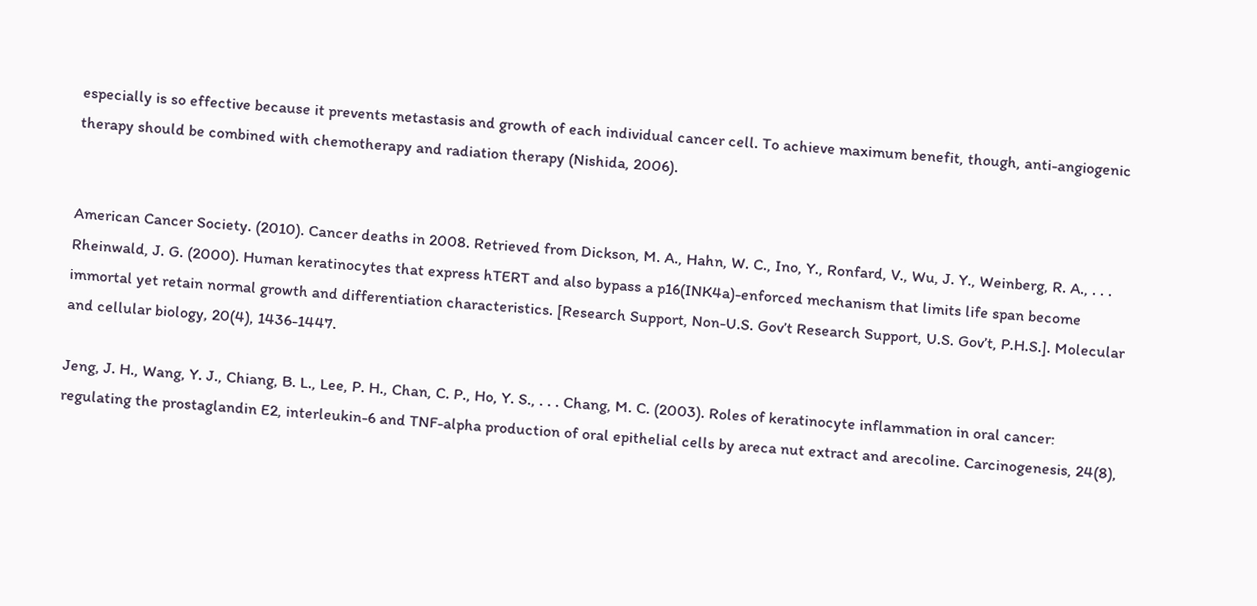especially is so effective because it prevents metastasis and growth of each individual cancer cell. To achieve maximum benefit, though, anti-angiogenic therapy should be combined with chemotherapy and radiation therapy (Nishida, 2006).


American Cancer Society. (2010). Cancer deaths in 2008. Retrieved from Dickson, M. A., Hahn, W. C., Ino, Y., Ronfard, V., Wu, J. Y., Weinberg, R. A., . . . Rheinwald, J. G. (2000). Human keratinocytes that express hTERT and also bypass a p16(INK4a)-enforced mechanism that limits life span become immortal yet retain normal growth and differentiation characteristics. [Research Support, Non-U.S. Gov’t Research Support, U.S. Gov’t, P.H.S.]. Molecular and cellular biology, 20(4), 1436-1447.

Jeng, J. H., Wang, Y. J., Chiang, B. L., Lee, P. H., Chan, C. P., Ho, Y. S., . . . Chang, M. C. (2003). Roles of keratinocyte inflammation in oral cancer: regulating the prostaglandin E2, interleukin-6 and TNF-alpha production of oral epithelial cells by areca nut extract and arecoline. Carcinogenesis, 24(8),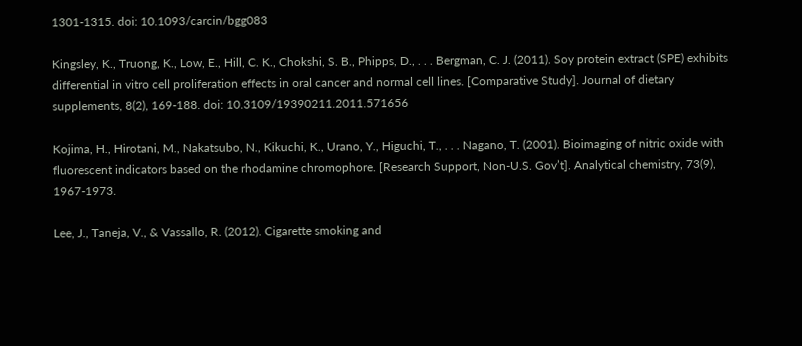1301-1315. doi: 10.1093/carcin/bgg083

Kingsley, K., Truong, K., Low, E., Hill, C. K., Chokshi, S. B., Phipps, D., . . . Bergman, C. J. (2011). Soy protein extract (SPE) exhibits differential in vitro cell proliferation effects in oral cancer and normal cell lines. [Comparative Study]. Journal of dietary supplements, 8(2), 169-188. doi: 10.3109/19390211.2011.571656

Kojima, H., Hirotani, M., Nakatsubo, N., Kikuchi, K., Urano, Y., Higuchi, T., . . . Nagano, T. (2001). Bioimaging of nitric oxide with fluorescent indicators based on the rhodamine chromophore. [Research Support, Non-U.S. Gov’t]. Analytical chemistry, 73(9), 1967-1973.

Lee, J., Taneja, V., & Vassallo, R. (2012). Cigarette smoking and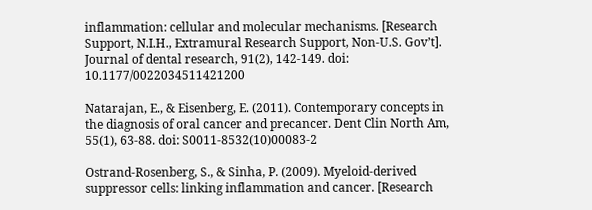inflammation: cellular and molecular mechanisms. [Research Support, N.I.H., Extramural Research Support, Non-U.S. Gov’t]. Journal of dental research, 91(2), 142-149. doi: 10.1177/0022034511421200

Natarajan, E., & Eisenberg, E. (2011). Contemporary concepts in the diagnosis of oral cancer and precancer. Dent Clin North Am, 55(1), 63-88. doi: S0011-8532(10)00083-2

Ostrand-Rosenberg, S., & Sinha, P. (2009). Myeloid-derived suppressor cells: linking inflammation and cancer. [Research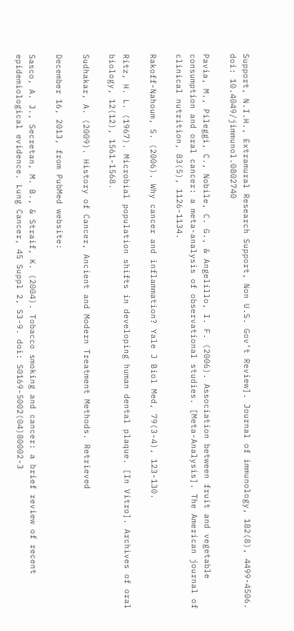Support, N.I.H., Extramural Research Support, Non U.S. Gov’t Review]. Journal of immunology, 182(8), 4499-4506. doi: 10.4049/jimmunol.0802740

Pavia, M., Pileggi, C., Nobile, C. G., & Angelillo, I. F. (2006). Association between fruit and vegetable consumption and oral cancer: a meta-analysis of observational studies. [Meta-Analysis]. The American journal of clinical nutrition, 83(5), 1126-1134.

Rakoff-Nahoum, S. (2006). Why cancer and inflammation? Yale J Biol Med, 79(3-4), 123-130.

Ritz, H. L. (1967). Microbial population shifts in developing human dental plaque. [In Vitro]. Archives of oral biology, 12(12), 1561-1568.

Sudhakar, A. (2009). History of Cancer, Ancient and Modern Treatment Methods. Retrieved

December 16, 2013, from PubMed website:

Sasco, A. J., Secretan, M. B., & Straif, K. (2004). Tobacco smoking and cancer: a brief review of recent epidemiological evidence. Lung Cancer, 45 Suppl 2, S3-9. doi: S0169-5002(04)80002-3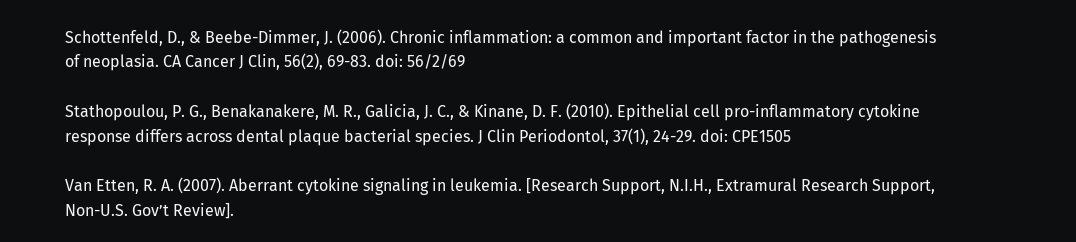Schottenfeld, D., & Beebe-Dimmer, J. (2006). Chronic inflammation: a common and important factor in the pathogenesis of neoplasia. CA Cancer J Clin, 56(2), 69-83. doi: 56/2/69

Stathopoulou, P. G., Benakanakere, M. R., Galicia, J. C., & Kinane, D. F. (2010). Epithelial cell pro-inflammatory cytokine response differs across dental plaque bacterial species. J Clin Periodontol, 37(1), 24-29. doi: CPE1505

Van Etten, R. A. (2007). Aberrant cytokine signaling in leukemia. [Research Support, N.I.H., Extramural Research Support, Non-U.S. Gov’t Review].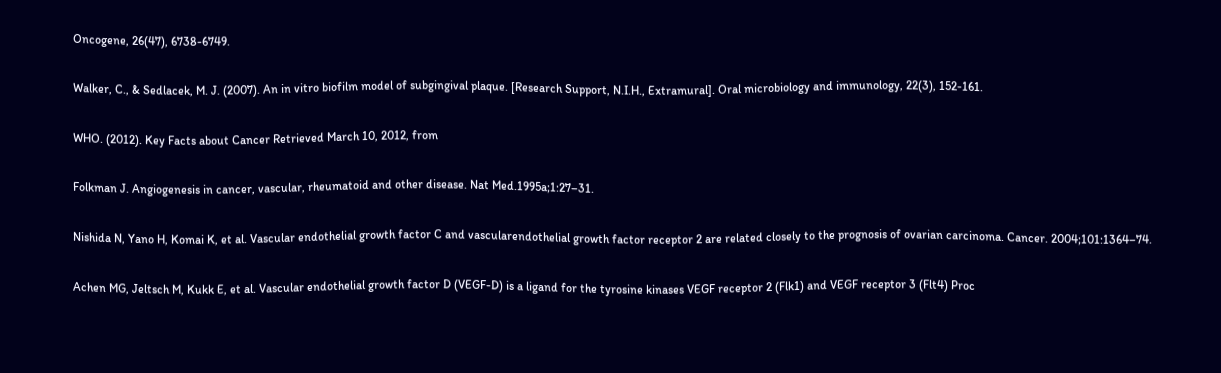Oncogene, 26(47), 6738-6749.

Walker, C., & Sedlacek, M. J. (2007). An in vitro biofilm model of subgingival plaque. [Research Support, N.I.H., Extramural]. Oral microbiology and immunology, 22(3), 152-161.

WHO. (2012). Key Facts about Cancer Retrieved March 10, 2012, from

Folkman J. Angiogenesis in cancer, vascular, rheumatoid and other disease. Nat Med.1995a;1:27–31.

Nishida N, Yano H, Komai K, et al. Vascular endothelial growth factor C and vascularendothelial growth factor receptor 2 are related closely to the prognosis of ovarian carcinoma. Cancer. 2004;101:1364–74.

Achen MG, Jeltsch M, Kukk E, et al. Vascular endothelial growth factor D (VEGF-D) is a ligand for the tyrosine kinases VEGF receptor 2 (Flk1) and VEGF receptor 3 (Flt4) Proc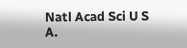Natl Acad Sci U S A.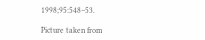1998;95:548–53.

Picture taken from